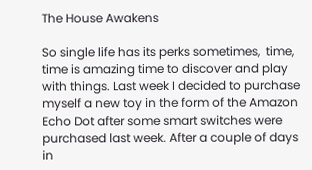The House Awakens

So single life has its perks sometimes,  time, time is amazing time to discover and play with things. Last week I decided to purchase myself a new toy in the form of the Amazon Echo Dot after some smart switches were purchased last week. After a couple of days in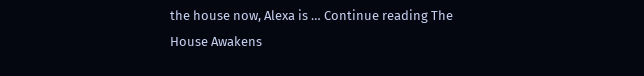the house now, Alexa is … Continue reading The House Awakens